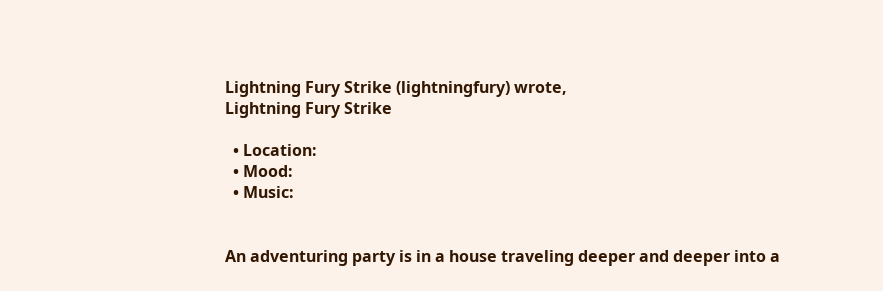Lightning Fury Strike (lightningfury) wrote,
Lightning Fury Strike

  • Location:
  • Mood:
  • Music:


An adventuring party is in a house traveling deeper and deeper into a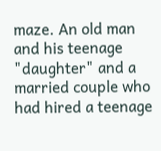maze. An old man and his teenage "daughter" and a married couple who had hired a teenage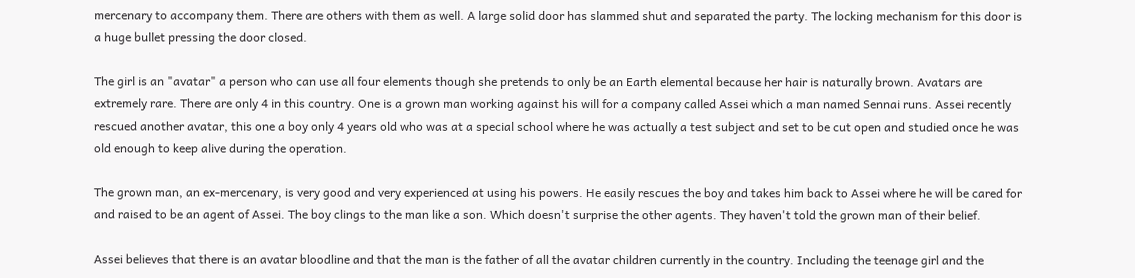mercenary to accompany them. There are others with them as well. A large solid door has slammed shut and separated the party. The locking mechanism for this door is a huge bullet pressing the door closed.

The girl is an "avatar" a person who can use all four elements though she pretends to only be an Earth elemental because her hair is naturally brown. Avatars are extremely rare. There are only 4 in this country. One is a grown man working against his will for a company called Assei which a man named Sennai runs. Assei recently rescued another avatar, this one a boy only 4 years old who was at a special school where he was actually a test subject and set to be cut open and studied once he was old enough to keep alive during the operation.

The grown man, an ex-mercenary, is very good and very experienced at using his powers. He easily rescues the boy and takes him back to Assei where he will be cared for and raised to be an agent of Assei. The boy clings to the man like a son. Which doesn't surprise the other agents. They haven't told the grown man of their belief.

Assei believes that there is an avatar bloodline and that the man is the father of all the avatar children currently in the country. Including the teenage girl and the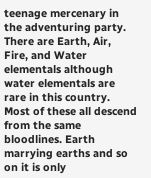teenage mercenary in the adventuring party. There are Earth, Air, Fire, and Water elementals although water elementals are rare in this country. Most of these all descend from the same bloodlines. Earth marrying earths and so on it is only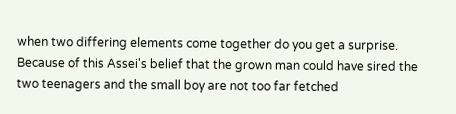when two differing elements come together do you get a surprise. Because of this Assei's belief that the grown man could have sired the two teenagers and the small boy are not too far fetched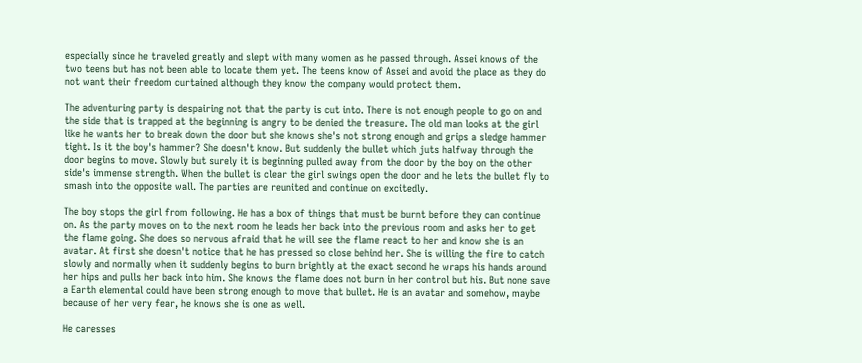especially since he traveled greatly and slept with many women as he passed through. Assei knows of the two teens but has not been able to locate them yet. The teens know of Assei and avoid the place as they do not want their freedom curtained although they know the company would protect them.

The adventuring party is despairing not that the party is cut into. There is not enough people to go on and the side that is trapped at the beginning is angry to be denied the treasure. The old man looks at the girl like he wants her to break down the door but she knows she's not strong enough and grips a sledge hammer tight. Is it the boy's hammer? She doesn't know. But suddenly the bullet which juts halfway through the door begins to move. Slowly but surely it is beginning pulled away from the door by the boy on the other side's immense strength. When the bullet is clear the girl swings open the door and he lets the bullet fly to smash into the opposite wall. The parties are reunited and continue on excitedly.

The boy stops the girl from following. He has a box of things that must be burnt before they can continue on. As the party moves on to the next room he leads her back into the previous room and asks her to get the flame going. She does so nervous afraid that he will see the flame react to her and know she is an avatar. At first she doesn't notice that he has pressed so close behind her. She is willing the fire to catch slowly and normally when it suddenly begins to burn brightly at the exact second he wraps his hands around her hips and pulls her back into him. She knows the flame does not burn in her control but his. But none save a Earth elemental could have been strong enough to move that bullet. He is an avatar and somehow, maybe because of her very fear, he knows she is one as well.

He caresses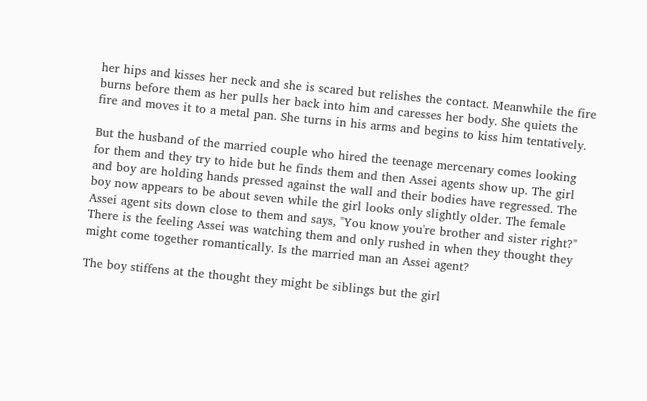her hips and kisses her neck and she is scared but relishes the contact. Meanwhile the fire burns before them as her pulls her back into him and caresses her body. She quiets the fire and moves it to a metal pan. She turns in his arms and begins to kiss him tentatively.

But the husband of the married couple who hired the teenage mercenary comes looking for them and they try to hide but he finds them and then Assei agents show up. The girl and boy are holding hands pressed against the wall and their bodies have regressed. The boy now appears to be about seven while the girl looks only slightly older. The female Assei agent sits down close to them and says, "You know you're brother and sister right?" There is the feeling Assei was watching them and only rushed in when they thought they might come together romantically. Is the married man an Assei agent?

The boy stiffens at the thought they might be siblings but the girl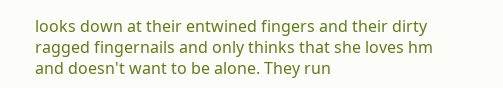looks down at their entwined fingers and their dirty ragged fingernails and only thinks that she loves hm and doesn't want to be alone. They run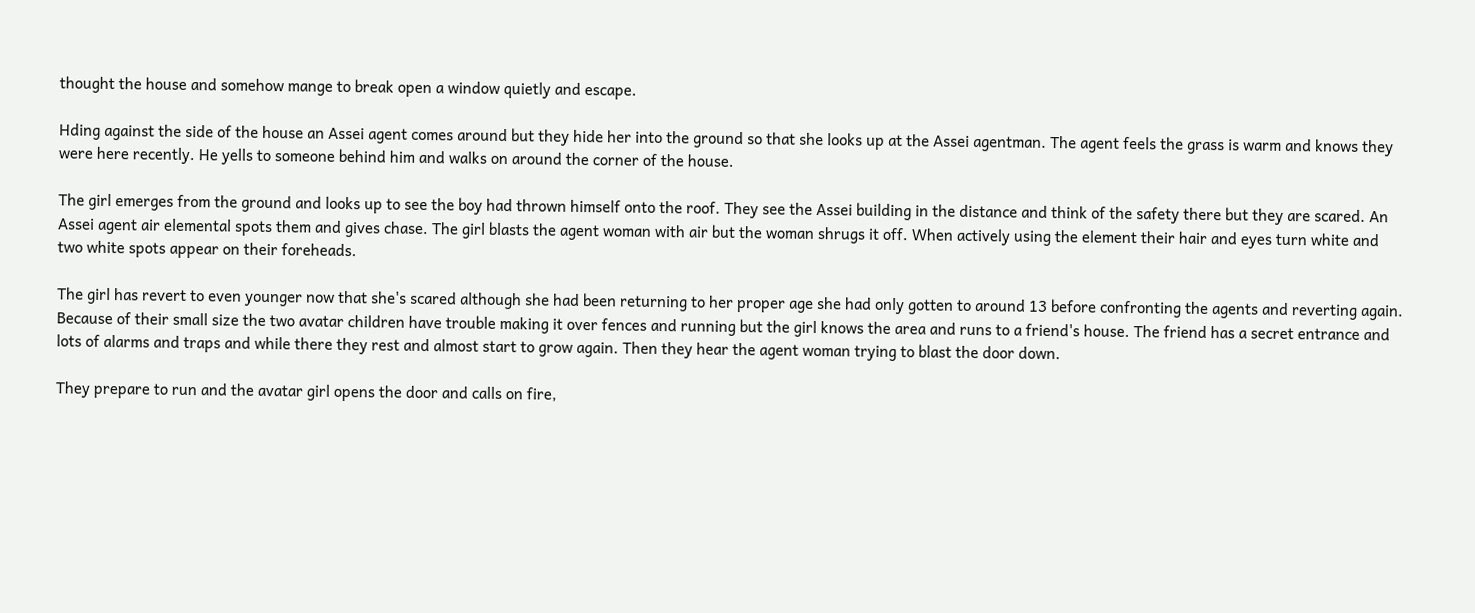thought the house and somehow mange to break open a window quietly and escape.

Hding against the side of the house an Assei agent comes around but they hide her into the ground so that she looks up at the Assei agentman. The agent feels the grass is warm and knows they were here recently. He yells to someone behind him and walks on around the corner of the house.

The girl emerges from the ground and looks up to see the boy had thrown himself onto the roof. They see the Assei building in the distance and think of the safety there but they are scared. An Assei agent air elemental spots them and gives chase. The girl blasts the agent woman with air but the woman shrugs it off. When actively using the element their hair and eyes turn white and two white spots appear on their foreheads.

The girl has revert to even younger now that she's scared although she had been returning to her proper age she had only gotten to around 13 before confronting the agents and reverting again. Because of their small size the two avatar children have trouble making it over fences and running but the girl knows the area and runs to a friend's house. The friend has a secret entrance and lots of alarms and traps and while there they rest and almost start to grow again. Then they hear the agent woman trying to blast the door down.

They prepare to run and the avatar girl opens the door and calls on fire,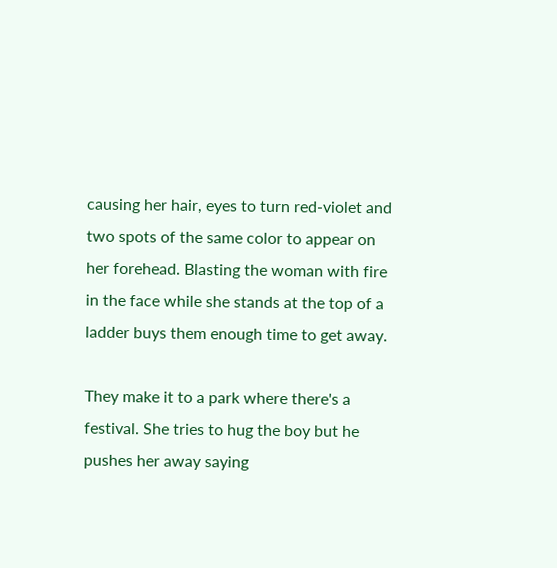causing her hair, eyes to turn red-violet and two spots of the same color to appear on her forehead. Blasting the woman with fire in the face while she stands at the top of a ladder buys them enough time to get away.

They make it to a park where there's a festival. She tries to hug the boy but he pushes her away saying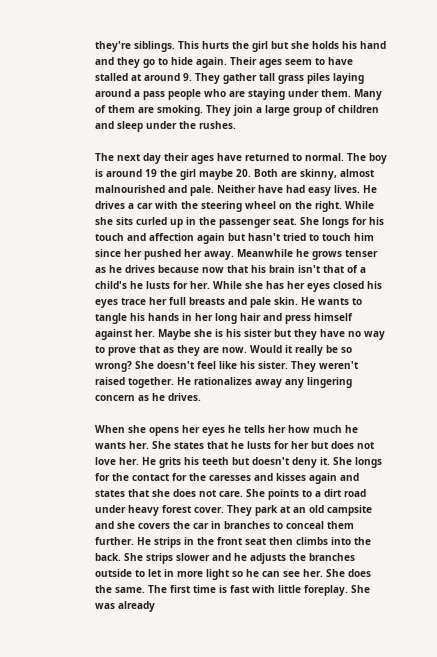they're siblings. This hurts the girl but she holds his hand and they go to hide again. Their ages seem to have stalled at around 9. They gather tall grass piles laying around a pass people who are staying under them. Many of them are smoking. They join a large group of children and sleep under the rushes.

The next day their ages have returned to normal. The boy is around 19 the girl maybe 20. Both are skinny, almost malnourished and pale. Neither have had easy lives. He drives a car with the steering wheel on the right. While she sits curled up in the passenger seat. She longs for his touch and affection again but hasn't tried to touch him since her pushed her away. Meanwhile he grows tenser as he drives because now that his brain isn't that of a child's he lusts for her. While she has her eyes closed his eyes trace her full breasts and pale skin. He wants to tangle his hands in her long hair and press himself against her. Maybe she is his sister but they have no way to prove that as they are now. Would it really be so wrong? She doesn't feel like his sister. They weren't raised together. He rationalizes away any lingering concern as he drives.

When she opens her eyes he tells her how much he wants her. She states that he lusts for her but does not love her. He grits his teeth but doesn't deny it. She longs for the contact for the caresses and kisses again and states that she does not care. She points to a dirt road under heavy forest cover. They park at an old campsite and she covers the car in branches to conceal them further. He strips in the front seat then climbs into the back. She strips slower and he adjusts the branches outside to let in more light so he can see her. She does the same. The first time is fast with little foreplay. She was already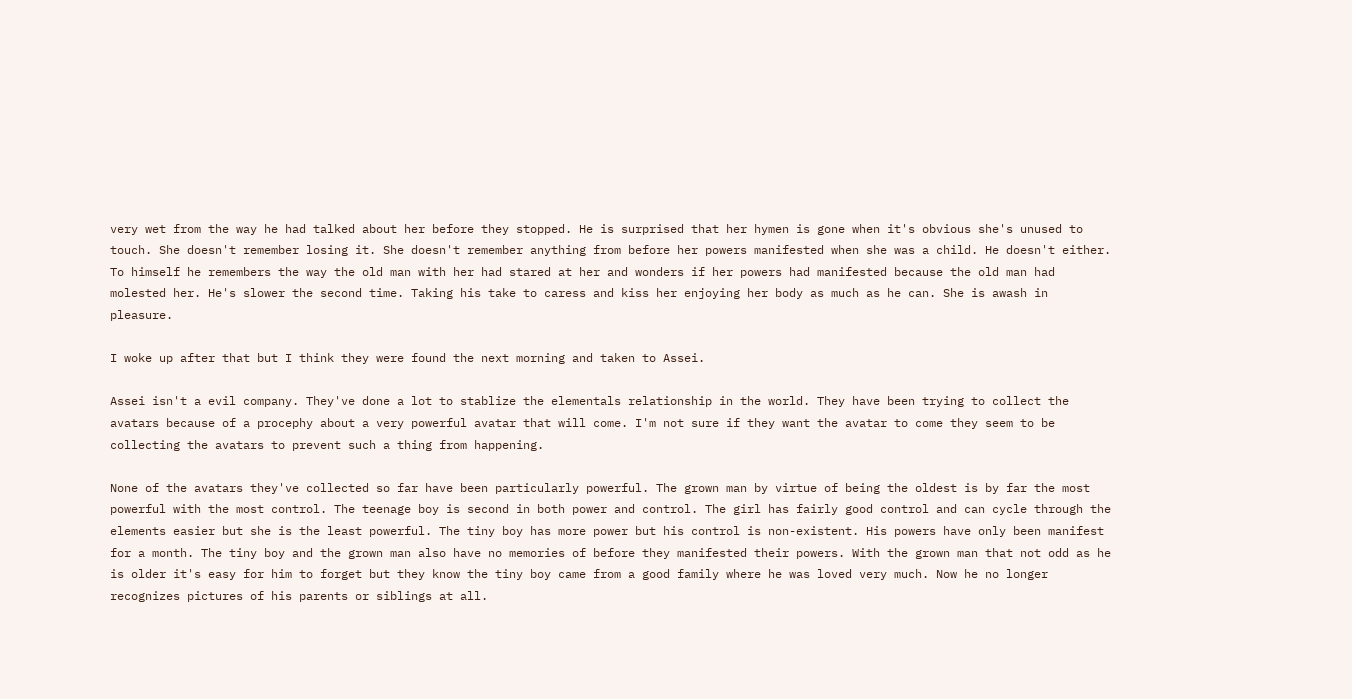very wet from the way he had talked about her before they stopped. He is surprised that her hymen is gone when it's obvious she's unused to touch. She doesn't remember losing it. She doesn't remember anything from before her powers manifested when she was a child. He doesn't either. To himself he remembers the way the old man with her had stared at her and wonders if her powers had manifested because the old man had molested her. He's slower the second time. Taking his take to caress and kiss her enjoying her body as much as he can. She is awash in pleasure.

I woke up after that but I think they were found the next morning and taken to Assei.

Assei isn't a evil company. They've done a lot to stablize the elementals relationship in the world. They have been trying to collect the avatars because of a procephy about a very powerful avatar that will come. I'm not sure if they want the avatar to come they seem to be collecting the avatars to prevent such a thing from happening.

None of the avatars they've collected so far have been particularly powerful. The grown man by virtue of being the oldest is by far the most powerful with the most control. The teenage boy is second in both power and control. The girl has fairly good control and can cycle through the elements easier but she is the least powerful. The tiny boy has more power but his control is non-existent. His powers have only been manifest for a month. The tiny boy and the grown man also have no memories of before they manifested their powers. With the grown man that not odd as he is older it's easy for him to forget but they know the tiny boy came from a good family where he was loved very much. Now he no longer recognizes pictures of his parents or siblings at all.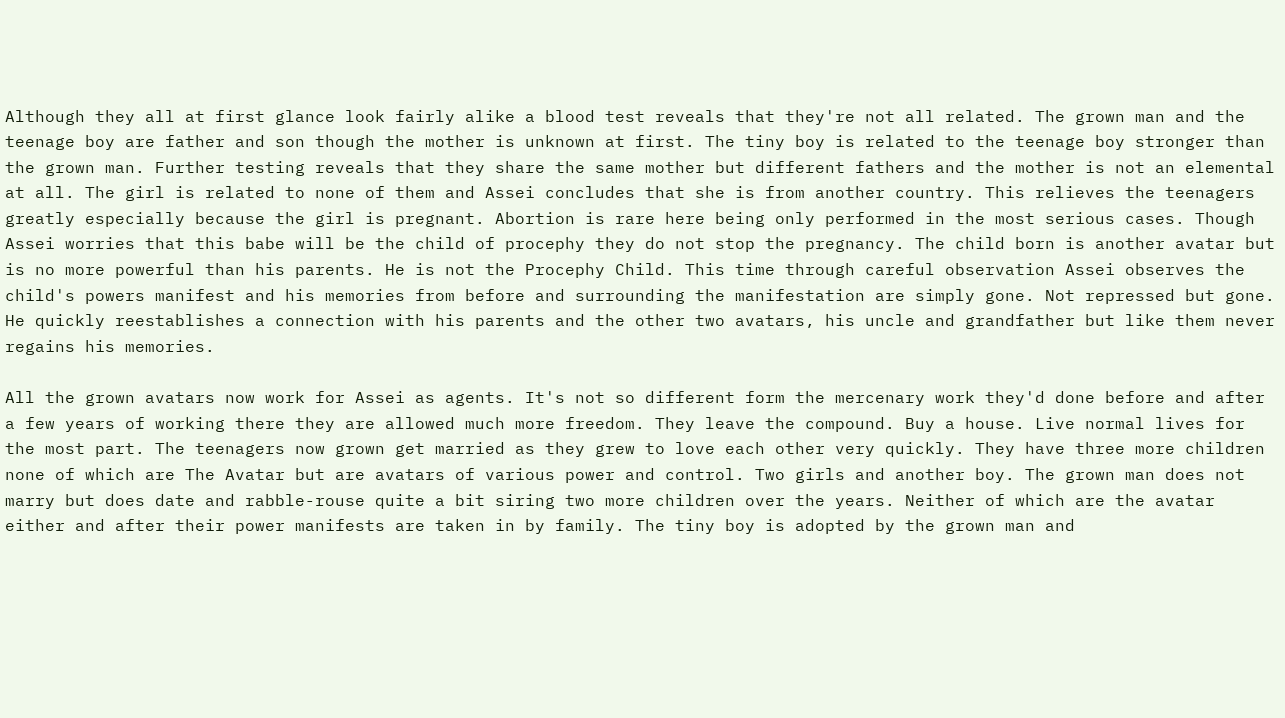Although they all at first glance look fairly alike a blood test reveals that they're not all related. The grown man and the teenage boy are father and son though the mother is unknown at first. The tiny boy is related to the teenage boy stronger than the grown man. Further testing reveals that they share the same mother but different fathers and the mother is not an elemental at all. The girl is related to none of them and Assei concludes that she is from another country. This relieves the teenagers greatly especially because the girl is pregnant. Abortion is rare here being only performed in the most serious cases. Though Assei worries that this babe will be the child of procephy they do not stop the pregnancy. The child born is another avatar but is no more powerful than his parents. He is not the Procephy Child. This time through careful observation Assei observes the child's powers manifest and his memories from before and surrounding the manifestation are simply gone. Not repressed but gone. He quickly reestablishes a connection with his parents and the other two avatars, his uncle and grandfather but like them never regains his memories.

All the grown avatars now work for Assei as agents. It's not so different form the mercenary work they'd done before and after a few years of working there they are allowed much more freedom. They leave the compound. Buy a house. Live normal lives for the most part. The teenagers now grown get married as they grew to love each other very quickly. They have three more children none of which are The Avatar but are avatars of various power and control. Two girls and another boy. The grown man does not marry but does date and rabble-rouse quite a bit siring two more children over the years. Neither of which are the avatar either and after their power manifests are taken in by family. The tiny boy is adopted by the grown man and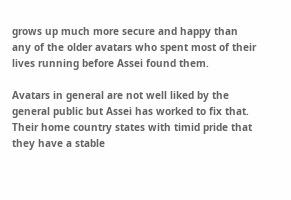grows up much more secure and happy than any of the older avatars who spent most of their lives running before Assei found them.

Avatars in general are not well liked by the general public but Assei has worked to fix that. Their home country states with timid pride that they have a stable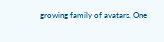growing family of avatars. One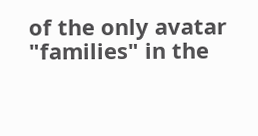of the only avatar "families" in the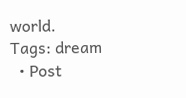world.
Tags: dream
  • Post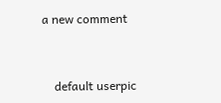a new comment


    default userpic